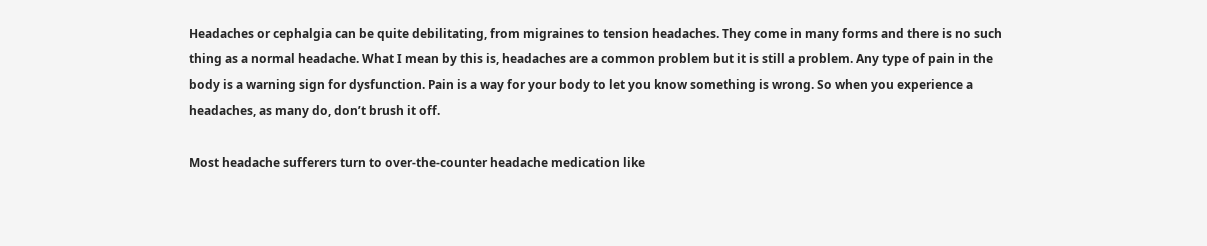Headaches or cephalgia can be quite debilitating, from migraines to tension headaches. They come in many forms and there is no such thing as a normal headache. What I mean by this is, headaches are a common problem but it is still a problem. Any type of pain in the body is a warning sign for dysfunction. Pain is a way for your body to let you know something is wrong. So when you experience a headaches, as many do, don’t brush it off.

Most headache sufferers turn to over-the-counter headache medication like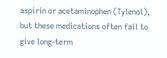aspirin or acetaminophen (Tylenol), but these medications often fail to give long-term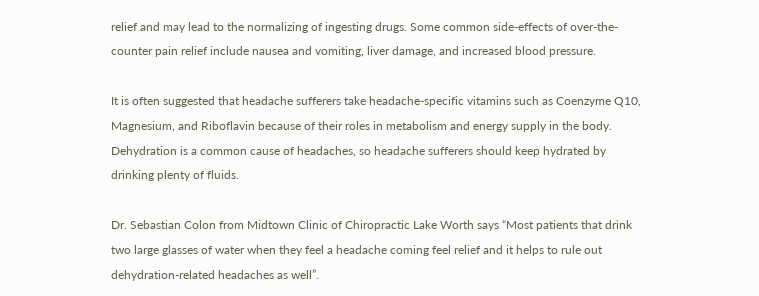relief and may lead to the normalizing of ingesting drugs. Some common side-effects of over-the-counter pain relief include nausea and vomiting, liver damage, and increased blood pressure.

It is often suggested that headache sufferers take headache-specific vitamins such as Coenzyme Q10, Magnesium, and Riboflavin because of their roles in metabolism and energy supply in the body. Dehydration is a common cause of headaches, so headache sufferers should keep hydrated by drinking plenty of fluids.

Dr. Sebastian Colon from Midtown Clinic of Chiropractic Lake Worth says “Most patients that drink two large glasses of water when they feel a headache coming feel relief and it helps to rule out dehydration-related headaches as well”.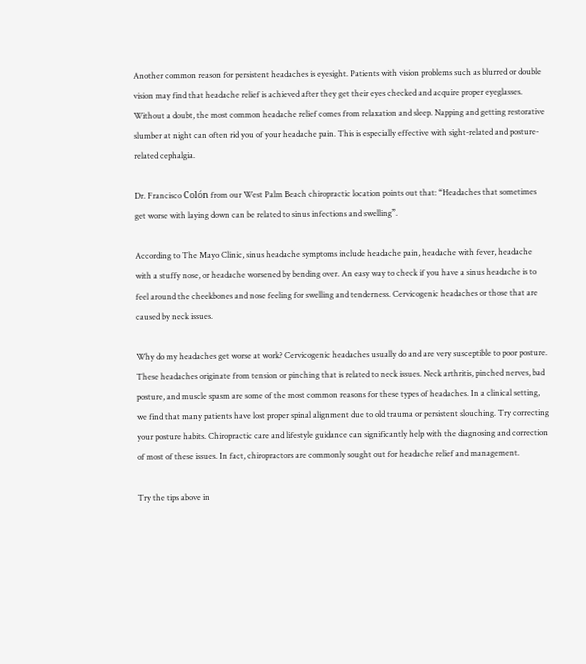Another common reason for persistent headaches is eyesight. Patients with vision problems such as blurred or double vision may find that headache relief is achieved after they get their eyes checked and acquire proper eyeglasses. Without a doubt, the most common headache relief comes from relaxation and sleep. Napping and getting restorative slumber at night can often rid you of your headache pain. This is especially effective with sight-related and posture-related cephalgia.

Dr. Francisco Colón from our West Palm Beach chiropractic location points out that: “Headaches that sometimes get worse with laying down can be related to sinus infections and swelling”.

According to The Mayo Clinic, sinus headache symptoms include headache pain, headache with fever, headache with a stuffy nose, or headache worsened by bending over. An easy way to check if you have a sinus headache is to feel around the cheekbones and nose feeling for swelling and tenderness. Cervicogenic headaches or those that are caused by neck issues.

Why do my headaches get worse at work? Cervicogenic headaches usually do and are very susceptible to poor posture. These headaches originate from tension or pinching that is related to neck issues. Neck arthritis, pinched nerves, bad posture, and muscle spasm are some of the most common reasons for these types of headaches. In a clinical setting, we find that many patients have lost proper spinal alignment due to old trauma or persistent slouching. Try correcting your posture habits. Chiropractic care and lifestyle guidance can significantly help with the diagnosing and correction of most of these issues. In fact, chiropractors are commonly sought out for headache relief and management.

Try the tips above in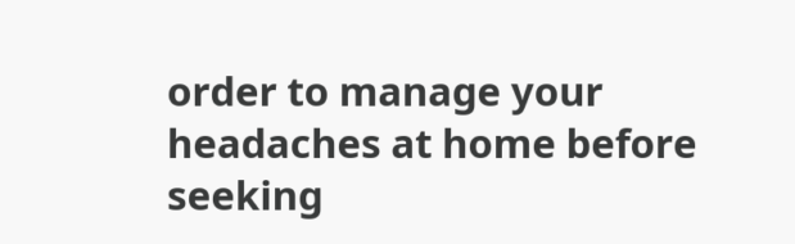order to manage your headaches at home before seeking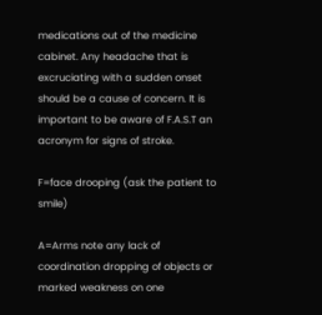medications out of the medicine cabinet. Any headache that is excruciating with a sudden onset should be a cause of concern. It is important to be aware of F.A.S.T an acronym for signs of stroke.

F=face drooping (ask the patient to smile)

A=Arms note any lack of coordination dropping of objects or marked weakness on one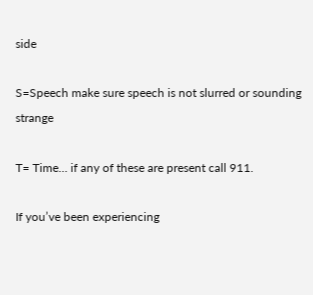side

S=Speech make sure speech is not slurred or sounding strange

T= Time… if any of these are present call 911.

If you’ve been experiencing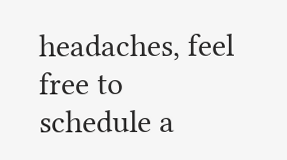headaches, feel free to schedule a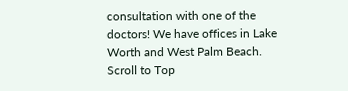consultation with one of the doctors! We have offices in Lake Worth and West Palm Beach.
Scroll to Top